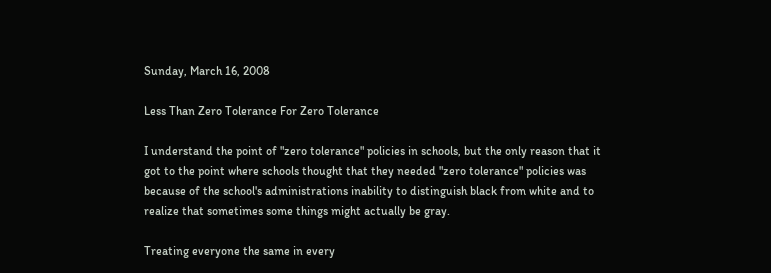Sunday, March 16, 2008

Less Than Zero Tolerance For Zero Tolerance

I understand the point of "zero tolerance" policies in schools, but the only reason that it got to the point where schools thought that they needed "zero tolerance" policies was because of the school's administrations inability to distinguish black from white and to realize that sometimes some things might actually be gray.

Treating everyone the same in every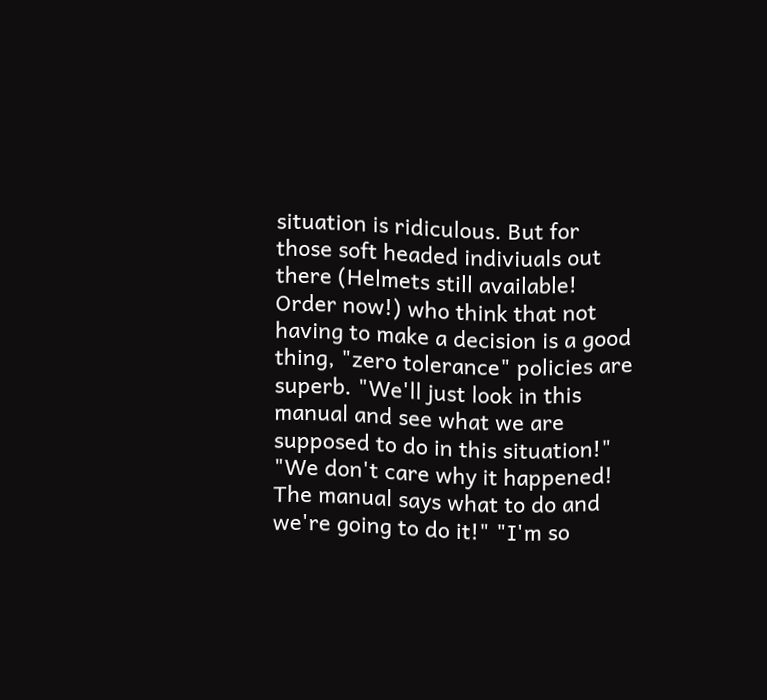situation is ridiculous. But for those soft headed indiviuals out there (Helmets still available! Order now!) who think that not having to make a decision is a good thing, "zero tolerance" policies are superb. "We'll just look in this manual and see what we are supposed to do in this situation!" "We don't care why it happened! The manual says what to do and we're going to do it!" "I'm so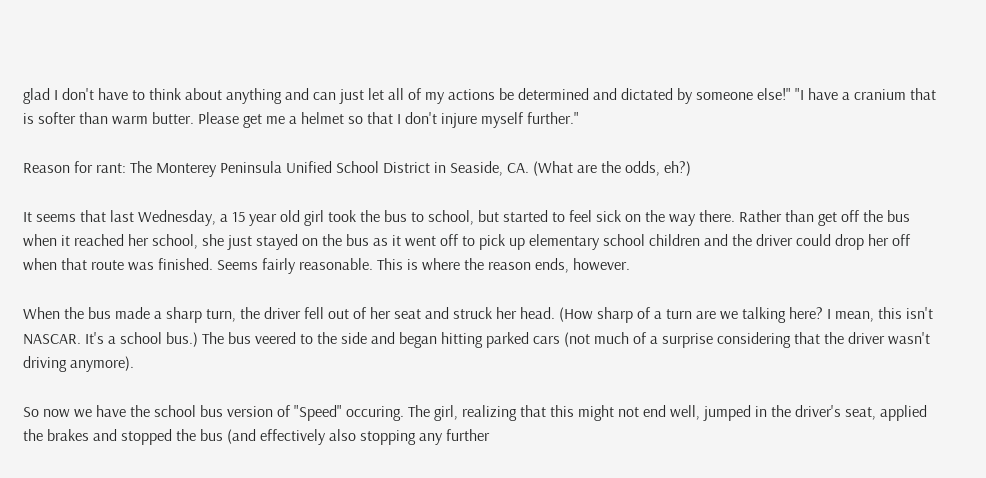glad I don't have to think about anything and can just let all of my actions be determined and dictated by someone else!" "I have a cranium that is softer than warm butter. Please get me a helmet so that I don't injure myself further."

Reason for rant: The Monterey Peninsula Unified School District in Seaside, CA. (What are the odds, eh?)

It seems that last Wednesday, a 15 year old girl took the bus to school, but started to feel sick on the way there. Rather than get off the bus when it reached her school, she just stayed on the bus as it went off to pick up elementary school children and the driver could drop her off when that route was finished. Seems fairly reasonable. This is where the reason ends, however.

When the bus made a sharp turn, the driver fell out of her seat and struck her head. (How sharp of a turn are we talking here? I mean, this isn't NASCAR. It's a school bus.) The bus veered to the side and began hitting parked cars (not much of a surprise considering that the driver wasn't driving anymore).

So now we have the school bus version of "Speed" occuring. The girl, realizing that this might not end well, jumped in the driver's seat, applied the brakes and stopped the bus (and effectively also stopping any further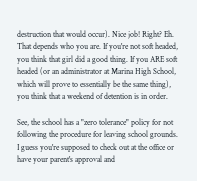destruction that would occur). Nice job! Right? Eh. That depends who you are. If you're not soft headed, you think that girl did a good thing. If you ARE soft headed (or an administrator at Marina High School, which will prove to essentially be the same thing), you think that a weekend of detention is in order.

See, the school has a "zero tolerance" policy for not following the procedure for leaving school grounds. I guess you're supposed to check out at the office or have your parent's approval and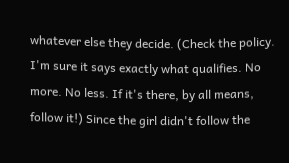whatever else they decide. (Check the policy. I'm sure it says exactly what qualifies. No more. No less. If it's there, by all means, follow it!) Since the girl didn't follow the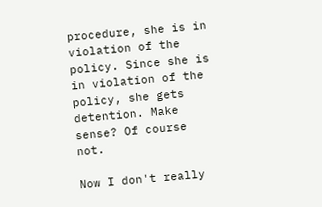procedure, she is in violation of the policy. Since she is in violation of the policy, she gets detention. Make sense? Of course not.

Now I don't really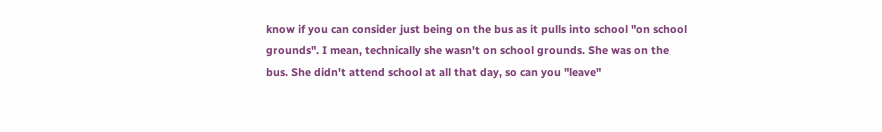know if you can consider just being on the bus as it pulls into school "on school grounds". I mean, technically she wasn't on school grounds. She was on the bus. She didn't attend school at all that day, so can you "leave"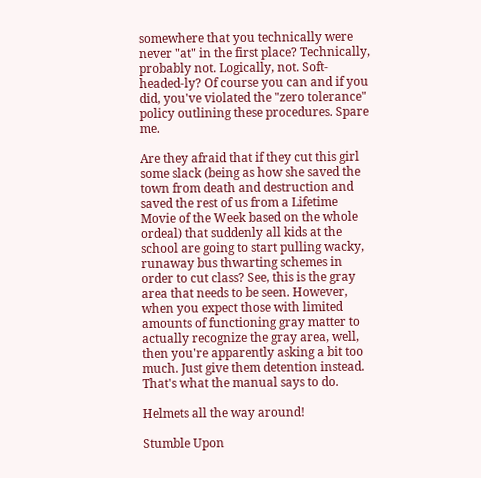somewhere that you technically were never "at" in the first place? Technically, probably not. Logically, not. Soft-headed-ly? Of course you can and if you did, you've violated the "zero tolerance" policy outlining these procedures. Spare me.

Are they afraid that if they cut this girl some slack (being as how she saved the town from death and destruction and saved the rest of us from a Lifetime Movie of the Week based on the whole ordeal) that suddenly all kids at the school are going to start pulling wacky, runaway bus thwarting schemes in order to cut class? See, this is the gray area that needs to be seen. However, when you expect those with limited amounts of functioning gray matter to actually recognize the gray area, well, then you're apparently asking a bit too much. Just give them detention instead. That's what the manual says to do.

Helmets all the way around!

Stumble Upon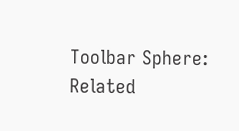Toolbar Sphere: Related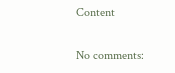Content

No comments: